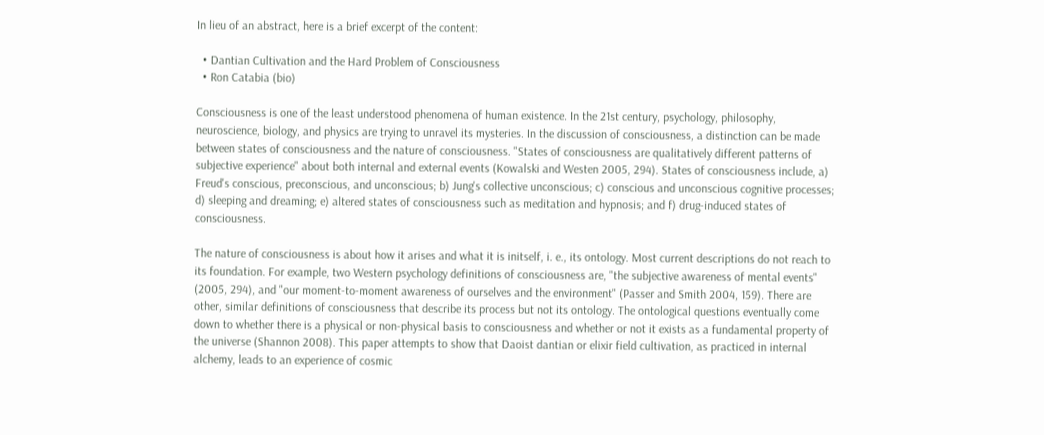In lieu of an abstract, here is a brief excerpt of the content:

  • Dantian Cultivation and the Hard Problem of Consciousness
  • Ron Catabia (bio)

Consciousness is one of the least understood phenomena of human existence. In the 21st century, psychology, philosophy, neuroscience, biology, and physics are trying to unravel its mysteries. In the discussion of consciousness, a distinction can be made between states of consciousness and the nature of consciousness. "States of consciousness are qualitatively different patterns of subjective experience" about both internal and external events (Kowalski and Westen 2005, 294). States of consciousness include, a) Freud's conscious, preconscious, and unconscious; b) Jung's collective unconscious; c) conscious and unconscious cognitive processes; d) sleeping and dreaming; e) altered states of consciousness such as meditation and hypnosis; and f) drug-induced states of consciousness.

The nature of consciousness is about how it arises and what it is initself, i. e., its ontology. Most current descriptions do not reach to its foundation. For example, two Western psychology definitions of consciousness are, "the subjective awareness of mental events" (2005, 294), and "our moment-to-moment awareness of ourselves and the environment" (Passer and Smith 2004, 159). There are other, similar definitions of consciousness that describe its process but not its ontology. The ontological questions eventually come down to whether there is a physical or non-physical basis to consciousness and whether or not it exists as a fundamental property of the universe (Shannon 2008). This paper attempts to show that Daoist dantian or elixir field cultivation, as practiced in internal alchemy, leads to an experience of cosmic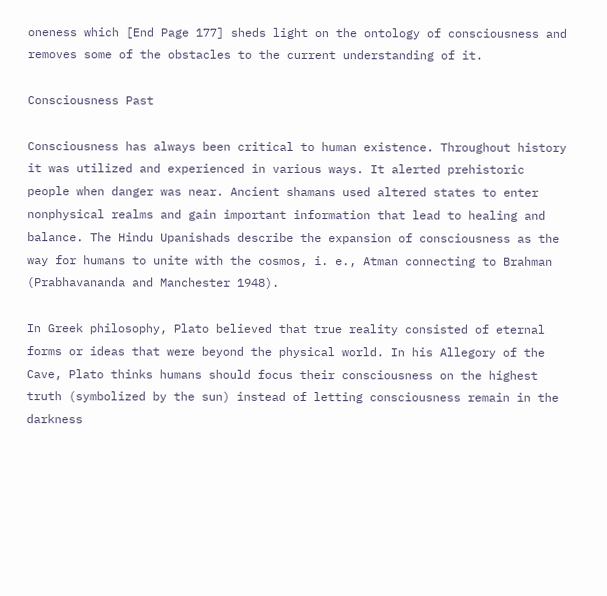oneness which [End Page 177] sheds light on the ontology of consciousness and removes some of the obstacles to the current understanding of it.

Consciousness Past

Consciousness has always been critical to human existence. Throughout history it was utilized and experienced in various ways. It alerted prehistoric people when danger was near. Ancient shamans used altered states to enter nonphysical realms and gain important information that lead to healing and balance. The Hindu Upanishads describe the expansion of consciousness as the way for humans to unite with the cosmos, i. e., Atman connecting to Brahman (Prabhavananda and Manchester 1948).

In Greek philosophy, Plato believed that true reality consisted of eternal forms or ideas that were beyond the physical world. In his Allegory of the Cave, Plato thinks humans should focus their consciousness on the highest truth (symbolized by the sun) instead of letting consciousness remain in the darkness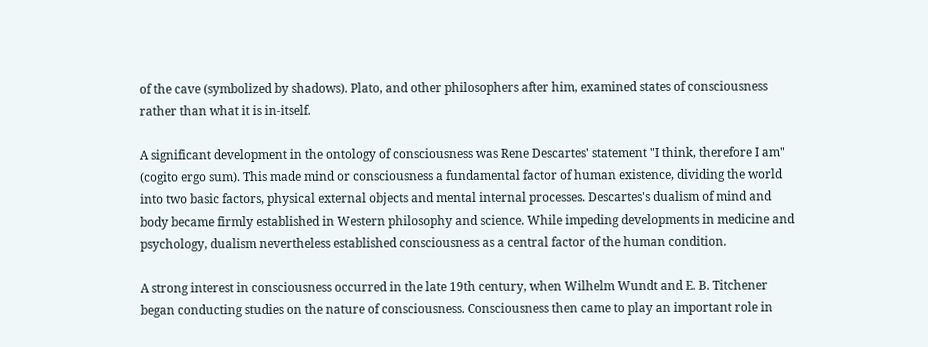of the cave (symbolized by shadows). Plato, and other philosophers after him, examined states of consciousness rather than what it is in-itself.

A significant development in the ontology of consciousness was Rene Descartes' statement "I think, therefore I am" (cogito ergo sum). This made mind or consciousness a fundamental factor of human existence, dividing the world into two basic factors, physical external objects and mental internal processes. Descartes's dualism of mind and body became firmly established in Western philosophy and science. While impeding developments in medicine and psychology, dualism nevertheless established consciousness as a central factor of the human condition.

A strong interest in consciousness occurred in the late 19th century, when Wilhelm Wundt and E. B. Titchener began conducting studies on the nature of consciousness. Consciousness then came to play an important role in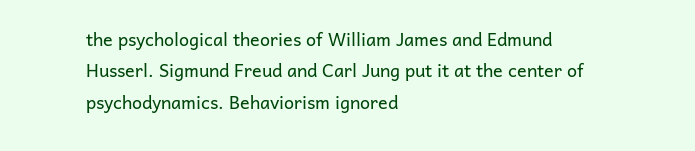the psychological theories of William James and Edmund Husserl. Sigmund Freud and Carl Jung put it at the center of psychodynamics. Behaviorism ignored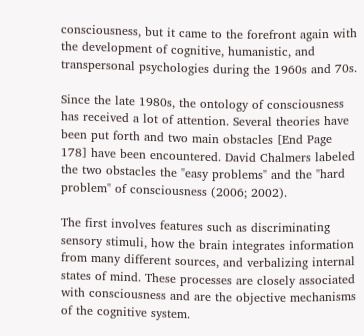consciousness, but it came to the forefront again with the development of cognitive, humanistic, and transpersonal psychologies during the 1960s and 70s.

Since the late 1980s, the ontology of consciousness has received a lot of attention. Several theories have been put forth and two main obstacles [End Page 178] have been encountered. David Chalmers labeled the two obstacles the "easy problems" and the "hard problem" of consciousness (2006; 2002).

The first involves features such as discriminating sensory stimuli, how the brain integrates information from many different sources, and verbalizing internal states of mind. These processes are closely associated with consciousness and are the objective mechanisms of the cognitive system.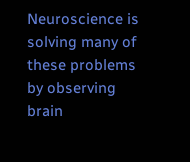Neuroscience is solving many of these problems by observing brain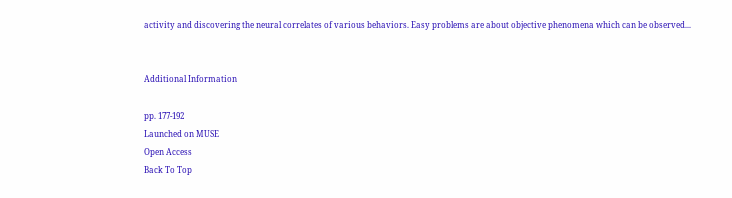activity and discovering the neural correlates of various behaviors. Easy problems are about objective phenomena which can be observed...


Additional Information

pp. 177-192
Launched on MUSE
Open Access
Back To Top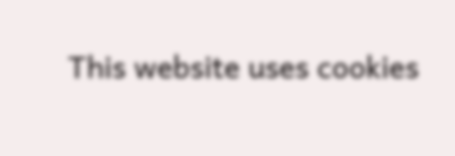This website uses cookies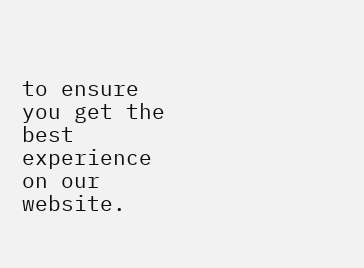to ensure you get the best experience on our website.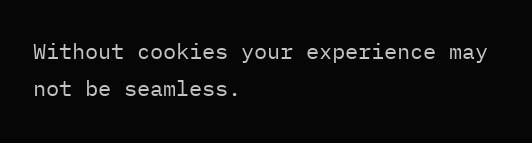Without cookies your experience may not be seamless.